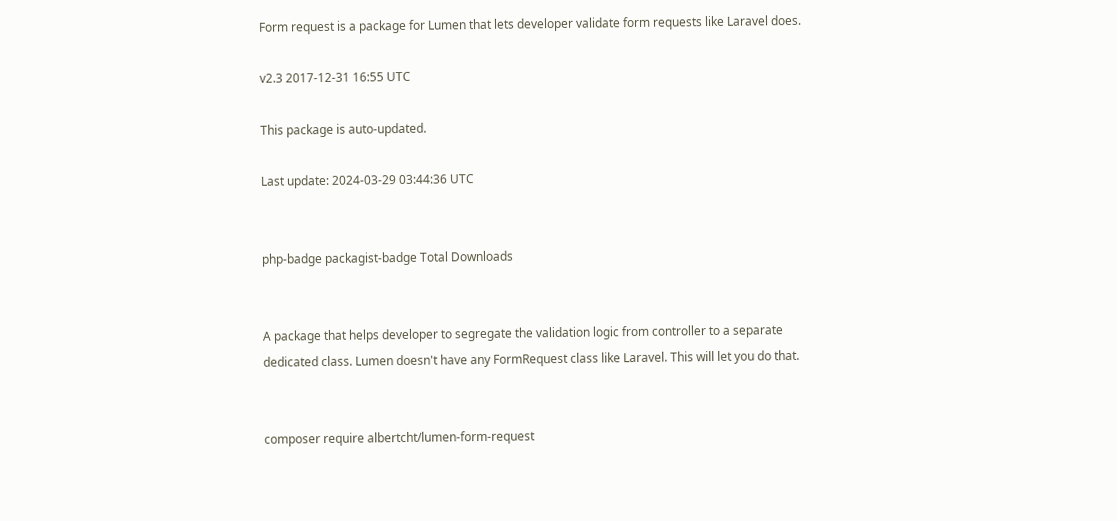Form request is a package for Lumen that lets developer validate form requests like Laravel does.

v2.3 2017-12-31 16:55 UTC

This package is auto-updated.

Last update: 2024-03-29 03:44:36 UTC


php-badge packagist-badge Total Downloads


A package that helps developer to segregate the validation logic from controller to a separate dedicated class. Lumen doesn't have any FormRequest class like Laravel. This will let you do that.


composer require albertcht/lumen-form-request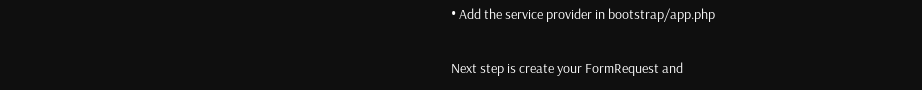• Add the service provider in bootstrap/app.php

Next step is create your FormRequest and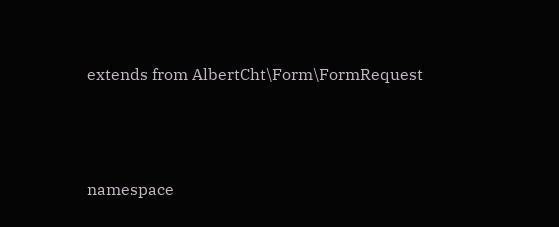extends from AlbertCht\Form\FormRequest



namespace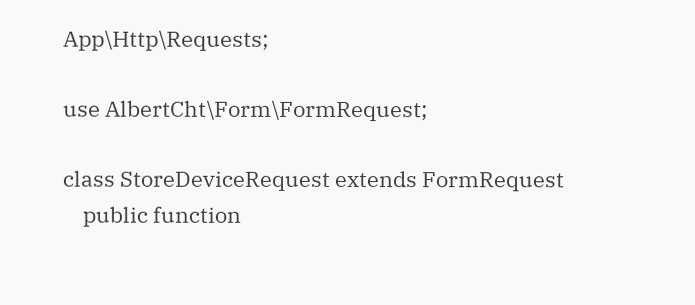App\Http\Requests;

use AlbertCht\Form\FormRequest;

class StoreDeviceRequest extends FormRequest
    public function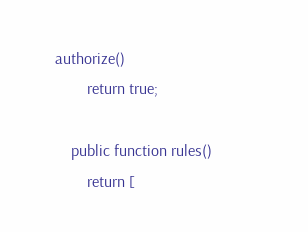authorize()
        return true;

    public function rules()
        return [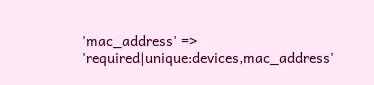'mac_address' => 'required|unique:devices,mac_address'